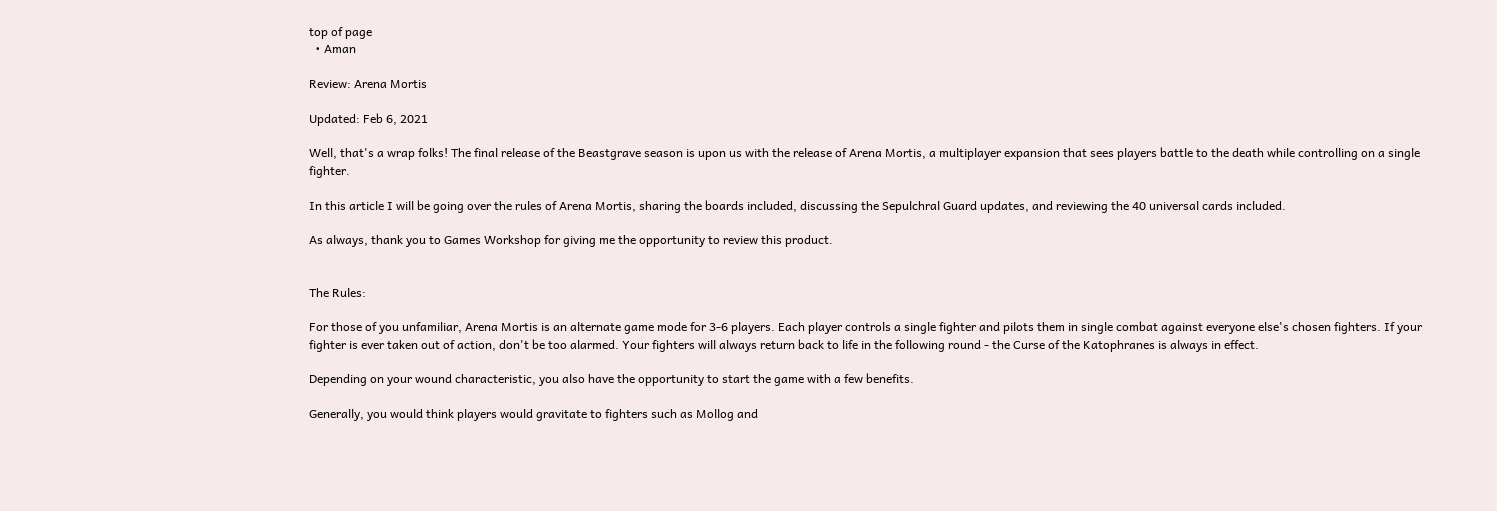top of page
  • Aman

Review: Arena Mortis

Updated: Feb 6, 2021

Well, that's a wrap folks! The final release of the Beastgrave season is upon us with the release of Arena Mortis, a multiplayer expansion that sees players battle to the death while controlling on a single fighter.

In this article I will be going over the rules of Arena Mortis, sharing the boards included, discussing the Sepulchral Guard updates, and reviewing the 40 universal cards included.

As always, thank you to Games Workshop for giving me the opportunity to review this product.


The Rules:

For those of you unfamiliar, Arena Mortis is an alternate game mode for 3-6 players. Each player controls a single fighter and pilots them in single combat against everyone else's chosen fighters. If your fighter is ever taken out of action, don't be too alarmed. Your fighters will always return back to life in the following round - the Curse of the Katophranes is always in effect.

Depending on your wound characteristic, you also have the opportunity to start the game with a few benefits.

Generally, you would think players would gravitate to fighters such as Mollog and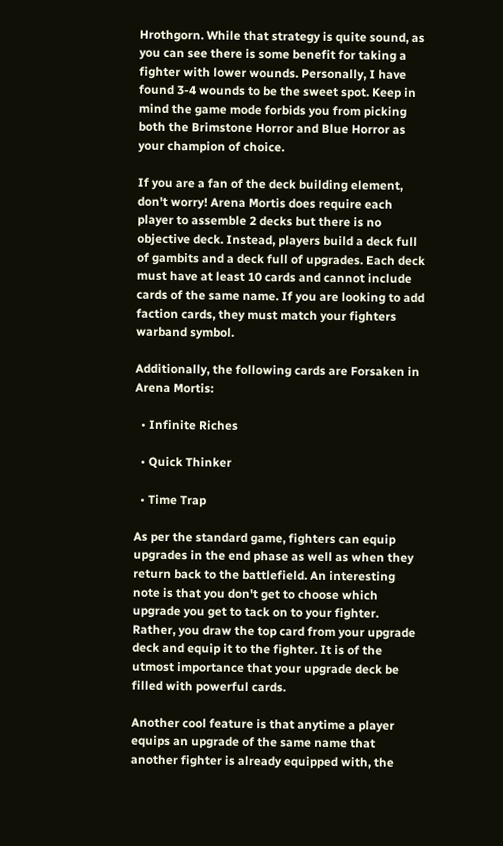Hrothgorn. While that strategy is quite sound, as you can see there is some benefit for taking a fighter with lower wounds. Personally, I have found 3-4 wounds to be the sweet spot. Keep in mind the game mode forbids you from picking both the Brimstone Horror and Blue Horror as your champion of choice.

If you are a fan of the deck building element, don't worry! Arena Mortis does require each player to assemble 2 decks but there is no objective deck. Instead, players build a deck full of gambits and a deck full of upgrades. Each deck must have at least 10 cards and cannot include cards of the same name. If you are looking to add faction cards, they must match your fighters warband symbol.

Additionally, the following cards are Forsaken in Arena Mortis:

  • Infinite Riches

  • Quick Thinker

  • Time Trap

As per the standard game, fighters can equip upgrades in the end phase as well as when they return back to the battlefield. An interesting note is that you don't get to choose which upgrade you get to tack on to your fighter. Rather, you draw the top card from your upgrade deck and equip it to the fighter. It is of the utmost importance that your upgrade deck be filled with powerful cards.

Another cool feature is that anytime a player equips an upgrade of the same name that another fighter is already equipped with, the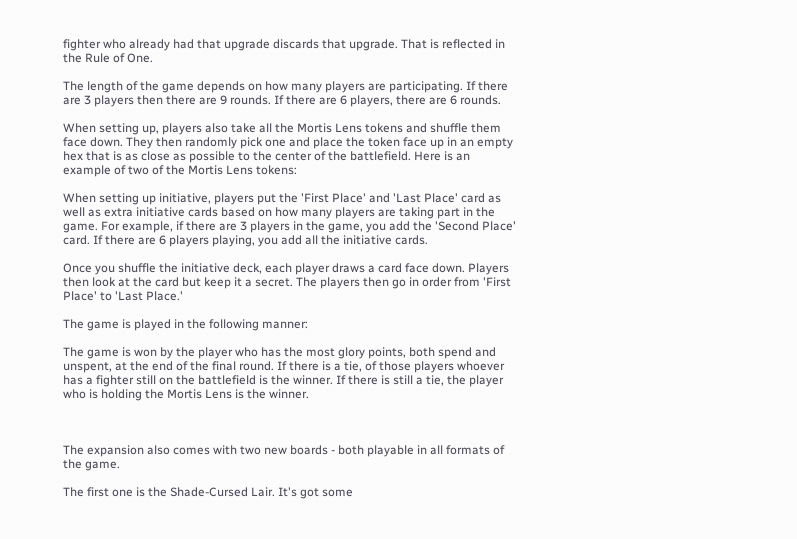fighter who already had that upgrade discards that upgrade. That is reflected in the Rule of One.

The length of the game depends on how many players are participating. If there are 3 players then there are 9 rounds. If there are 6 players, there are 6 rounds.

When setting up, players also take all the Mortis Lens tokens and shuffle them face down. They then randomly pick one and place the token face up in an empty hex that is as close as possible to the center of the battlefield. Here is an example of two of the Mortis Lens tokens:

When setting up initiative, players put the 'First Place' and 'Last Place' card as well as extra initiative cards based on how many players are taking part in the game. For example, if there are 3 players in the game, you add the 'Second Place' card. If there are 6 players playing, you add all the initiative cards.

Once you shuffle the initiative deck, each player draws a card face down. Players then look at the card but keep it a secret. The players then go in order from 'First Place' to 'Last Place.'

The game is played in the following manner:

The game is won by the player who has the most glory points, both spend and unspent, at the end of the final round. If there is a tie, of those players whoever has a fighter still on the battlefield is the winner. If there is still a tie, the player who is holding the Mortis Lens is the winner.



The expansion also comes with two new boards - both playable in all formats of the game.

The first one is the Shade-Cursed Lair. It's got some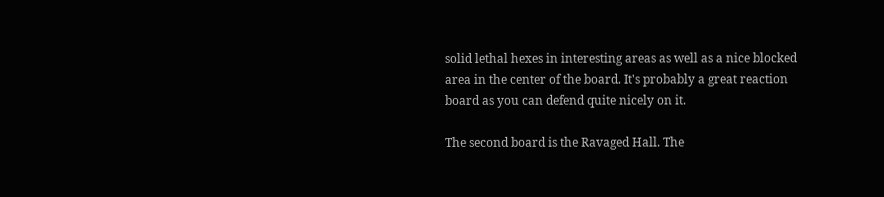solid lethal hexes in interesting areas as well as a nice blocked area in the center of the board. It's probably a great reaction board as you can defend quite nicely on it.

The second board is the Ravaged Hall. The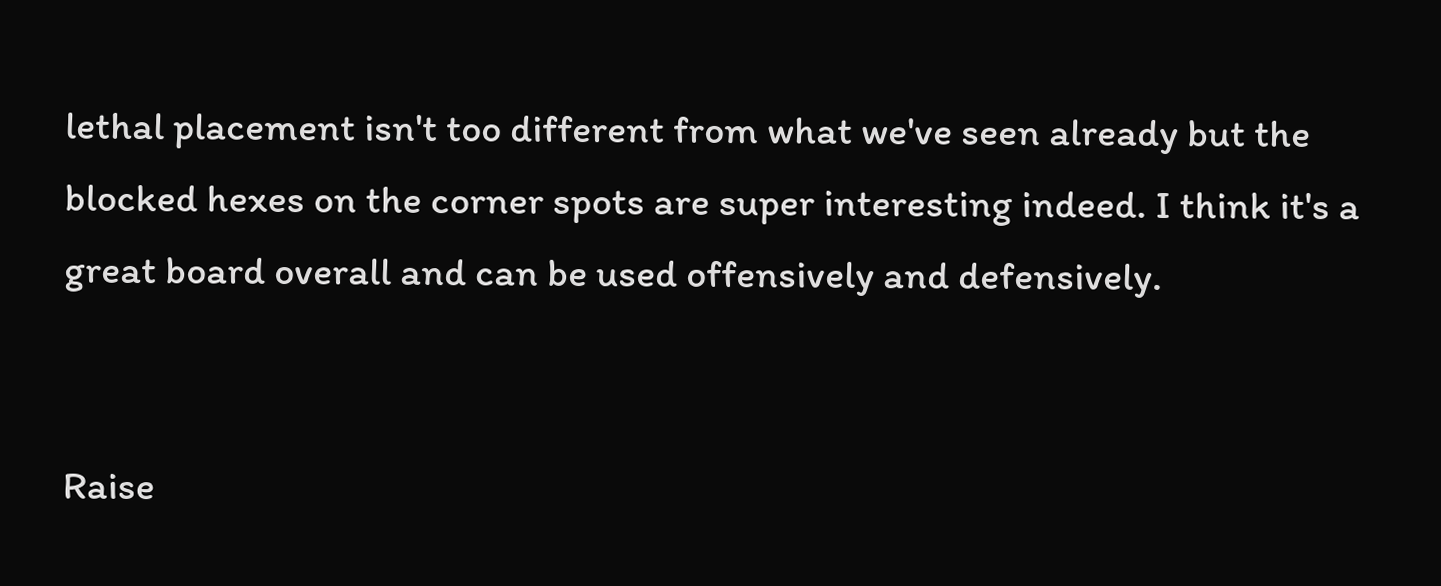lethal placement isn't too different from what we've seen already but the blocked hexes on the corner spots are super interesting indeed. I think it's a great board overall and can be used offensively and defensively.


Raise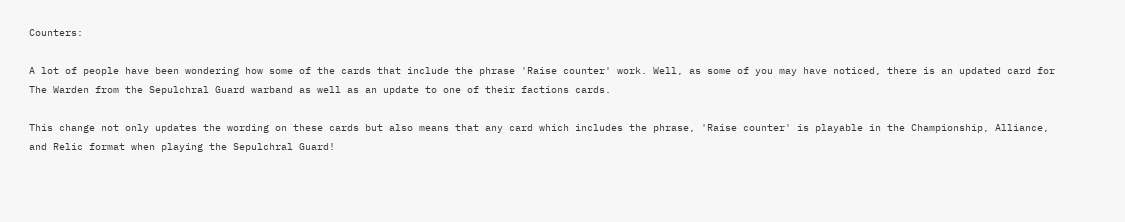Counters:

A lot of people have been wondering how some of the cards that include the phrase 'Raise counter' work. Well, as some of you may have noticed, there is an updated card for The Warden from the Sepulchral Guard warband as well as an update to one of their factions cards.

This change not only updates the wording on these cards but also means that any card which includes the phrase, 'Raise counter' is playable in the Championship, Alliance, and Relic format when playing the Sepulchral Guard!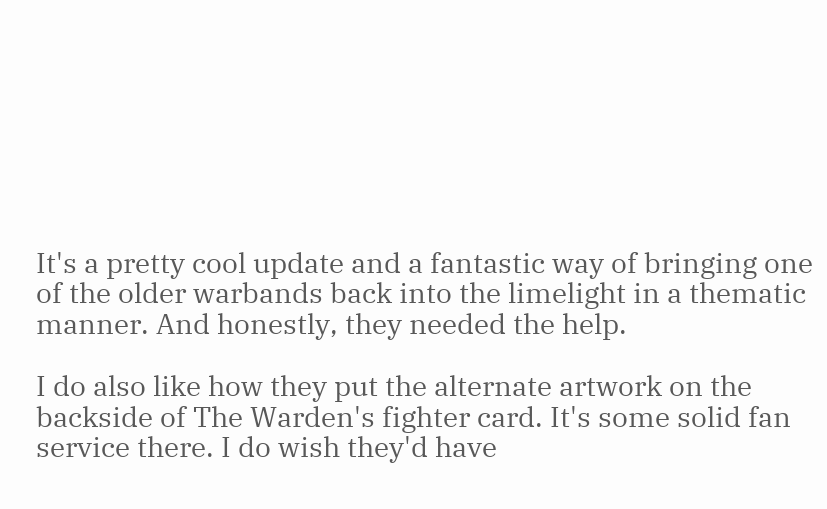It's a pretty cool update and a fantastic way of bringing one of the older warbands back into the limelight in a thematic manner. And honestly, they needed the help.

I do also like how they put the alternate artwork on the backside of The Warden's fighter card. It's some solid fan service there. I do wish they'd have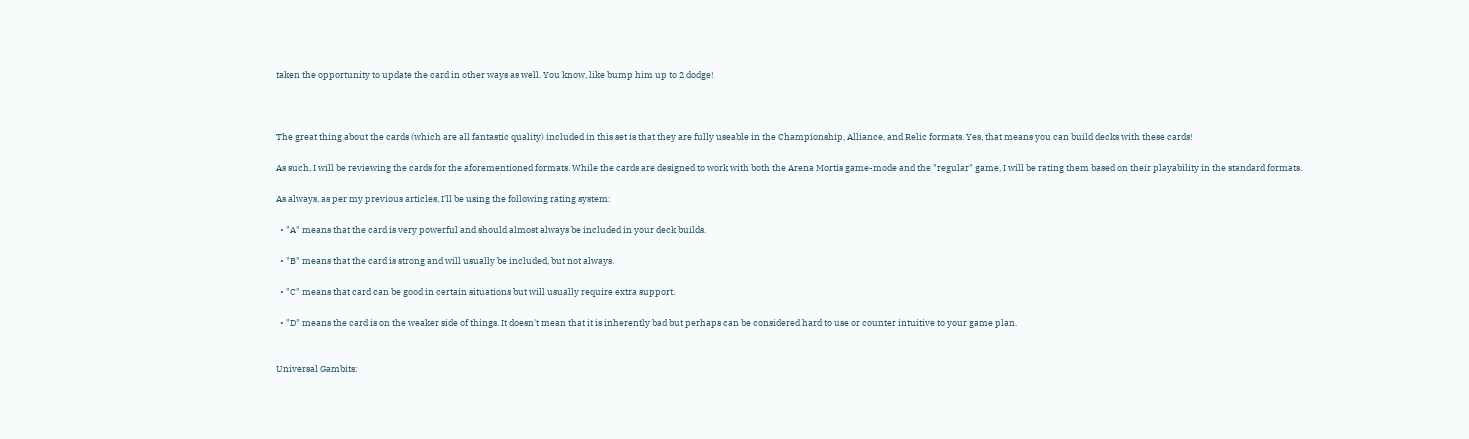taken the opportunity to update the card in other ways as well. You know, like bump him up to 2 dodge!



The great thing about the cards (which are all fantastic quality) included in this set is that they are fully useable in the Championship, Alliance, and Relic formats. Yes, that means you can build decks with these cards!

As such, I will be reviewing the cards for the aforementioned formats. While the cards are designed to work with both the Arena Mortis game-mode and the "regular" game, I will be rating them based on their playability in the standard formats.

As always, as per my previous articles, I'll be using the following rating system:

  • "A" means that the card is very powerful and should almost always be included in your deck builds.

  • "B" means that the card is strong and will usually be included, but not always.

  • "C" means that card can be good in certain situations but will usually require extra support.

  • "D" means the card is on the weaker side of things. It doesn't mean that it is inherently bad but perhaps can be considered hard to use or counter intuitive to your game plan.


Universal Gambits: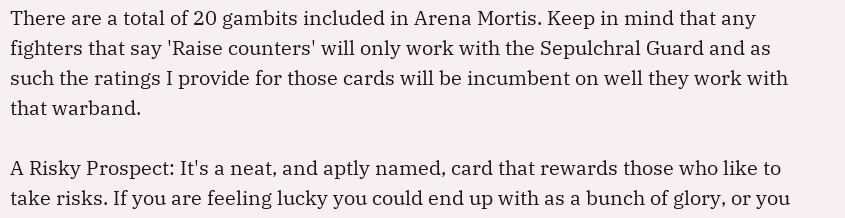There are a total of 20 gambits included in Arena Mortis. Keep in mind that any fighters that say 'Raise counters' will only work with the Sepulchral Guard and as such the ratings I provide for those cards will be incumbent on well they work with that warband.

A Risky Prospect: It's a neat, and aptly named, card that rewards those who like to take risks. If you are feeling lucky you could end up with as a bunch of glory, or you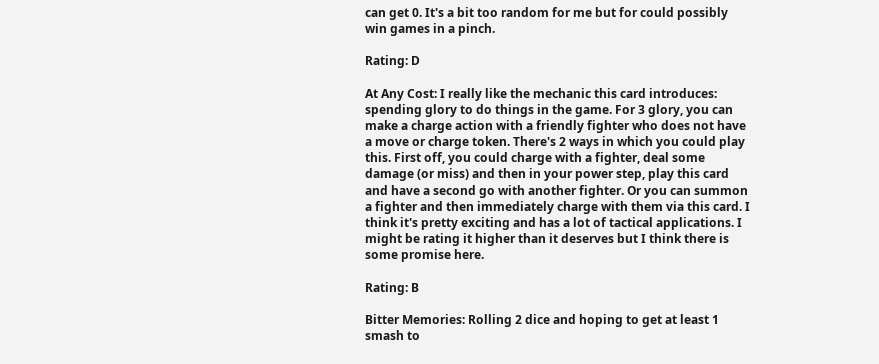can get 0. It's a bit too random for me but for could possibly win games in a pinch.

Rating: D

At Any Cost: I really like the mechanic this card introduces: spending glory to do things in the game. For 3 glory, you can make a charge action with a friendly fighter who does not have a move or charge token. There's 2 ways in which you could play this. First off, you could charge with a fighter, deal some damage (or miss) and then in your power step, play this card and have a second go with another fighter. Or you can summon a fighter and then immediately charge with them via this card. I think it's pretty exciting and has a lot of tactical applications. I might be rating it higher than it deserves but I think there is some promise here.

Rating: B

Bitter Memories: Rolling 2 dice and hoping to get at least 1 smash to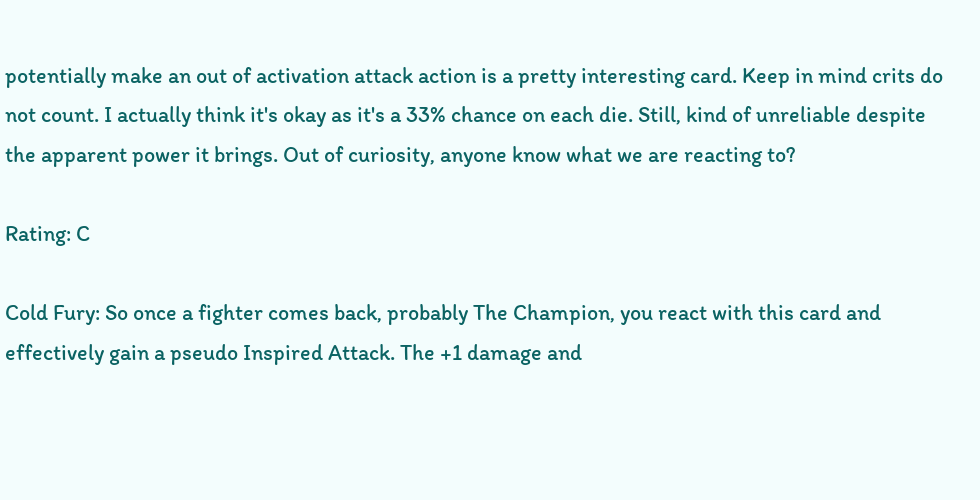potentially make an out of activation attack action is a pretty interesting card. Keep in mind crits do not count. I actually think it's okay as it's a 33% chance on each die. Still, kind of unreliable despite the apparent power it brings. Out of curiosity, anyone know what we are reacting to?

Rating: C

Cold Fury: So once a fighter comes back, probably The Champion, you react with this card and effectively gain a pseudo Inspired Attack. The +1 damage and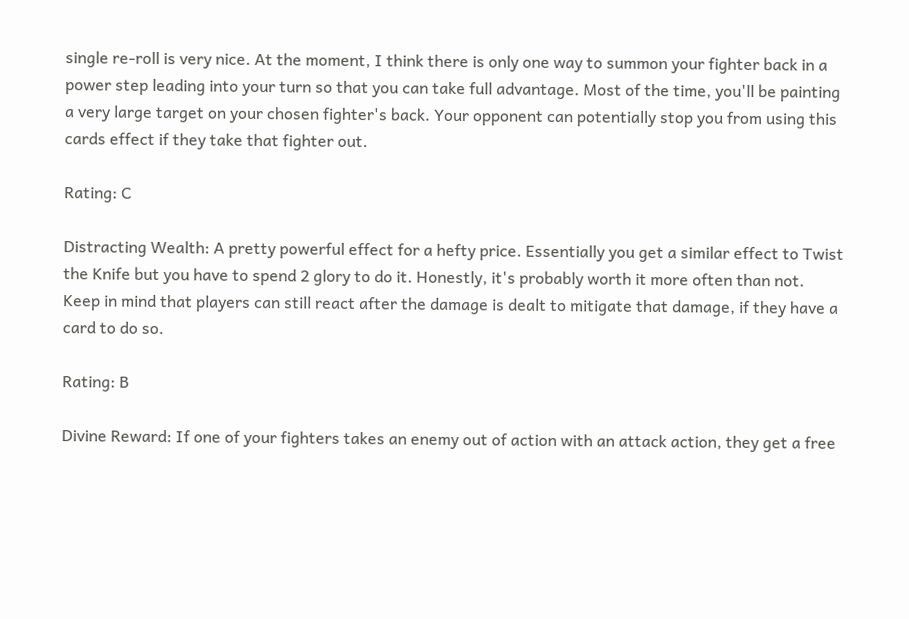single re-roll is very nice. At the moment, I think there is only one way to summon your fighter back in a power step leading into your turn so that you can take full advantage. Most of the time, you'll be painting a very large target on your chosen fighter's back. Your opponent can potentially stop you from using this cards effect if they take that fighter out.

Rating: C

Distracting Wealth: A pretty powerful effect for a hefty price. Essentially you get a similar effect to Twist the Knife but you have to spend 2 glory to do it. Honestly, it's probably worth it more often than not. Keep in mind that players can still react after the damage is dealt to mitigate that damage, if they have a card to do so.

Rating: B

Divine Reward: If one of your fighters takes an enemy out of action with an attack action, they get a free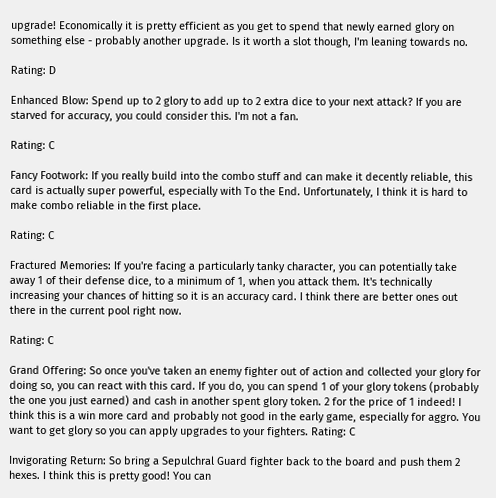upgrade! Economically it is pretty efficient as you get to spend that newly earned glory on something else - probably another upgrade. Is it worth a slot though, I'm leaning towards no.

Rating: D

Enhanced Blow: Spend up to 2 glory to add up to 2 extra dice to your next attack? If you are starved for accuracy, you could consider this. I'm not a fan.

Rating: C

Fancy Footwork: If you really build into the combo stuff and can make it decently reliable, this card is actually super powerful, especially with To the End. Unfortunately, I think it is hard to make combo reliable in the first place.

Rating: C

Fractured Memories: If you're facing a particularly tanky character, you can potentially take away 1 of their defense dice, to a minimum of 1, when you attack them. It's technically increasing your chances of hitting so it is an accuracy card. I think there are better ones out there in the current pool right now.

Rating: C

Grand Offering: So once you've taken an enemy fighter out of action and collected your glory for doing so, you can react with this card. If you do, you can spend 1 of your glory tokens (probably the one you just earned) and cash in another spent glory token. 2 for the price of 1 indeed! I think this is a win more card and probably not good in the early game, especially for aggro. You want to get glory so you can apply upgrades to your fighters. Rating: C

Invigorating Return: So bring a Sepulchral Guard fighter back to the board and push them 2 hexes. I think this is pretty good! You can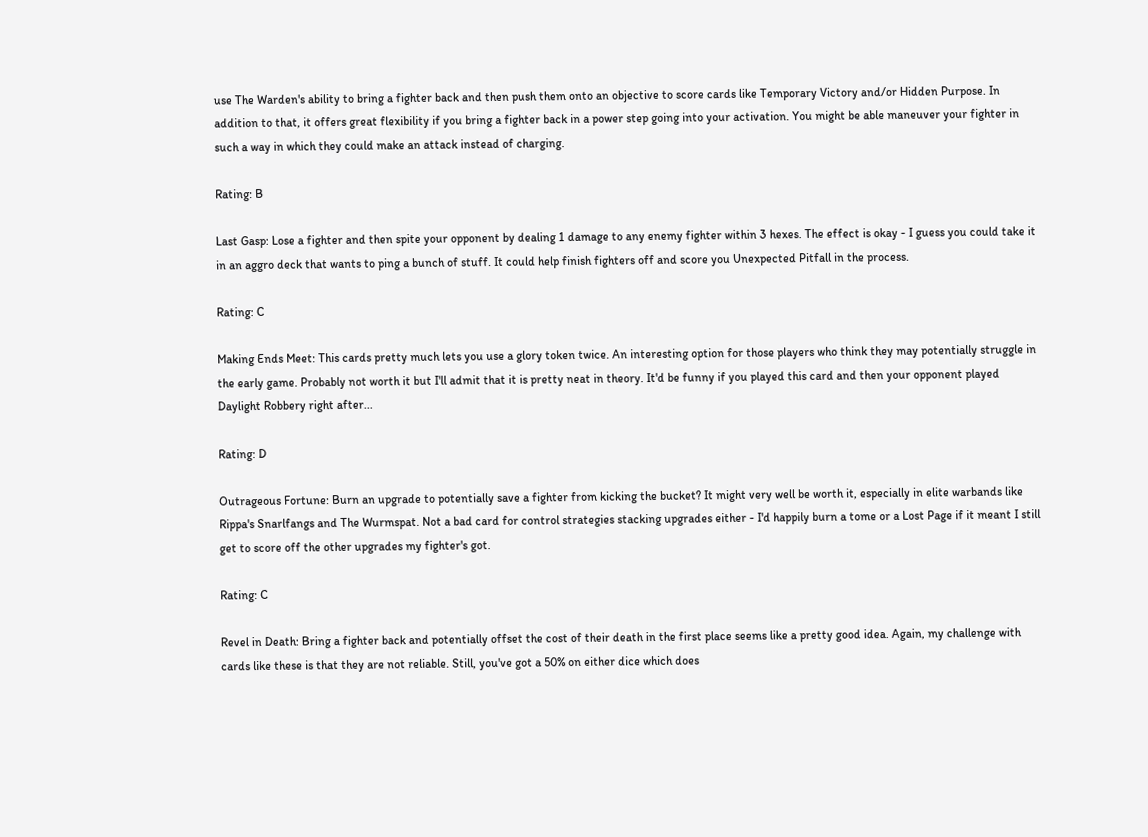use The Warden's ability to bring a fighter back and then push them onto an objective to score cards like Temporary Victory and/or Hidden Purpose. In addition to that, it offers great flexibility if you bring a fighter back in a power step going into your activation. You might be able maneuver your fighter in such a way in which they could make an attack instead of charging.

Rating: B

Last Gasp: Lose a fighter and then spite your opponent by dealing 1 damage to any enemy fighter within 3 hexes. The effect is okay - I guess you could take it in an aggro deck that wants to ping a bunch of stuff. It could help finish fighters off and score you Unexpected Pitfall in the process.

Rating: C

Making Ends Meet: This cards pretty much lets you use a glory token twice. An interesting option for those players who think they may potentially struggle in the early game. Probably not worth it but I'll admit that it is pretty neat in theory. It'd be funny if you played this card and then your opponent played Daylight Robbery right after...

Rating: D

Outrageous Fortune: Burn an upgrade to potentially save a fighter from kicking the bucket? It might very well be worth it, especially in elite warbands like Rippa's Snarlfangs and The Wurmspat. Not a bad card for control strategies stacking upgrades either - I'd happily burn a tome or a Lost Page if it meant I still get to score off the other upgrades my fighter's got.

Rating: C

Revel in Death: Bring a fighter back and potentially offset the cost of their death in the first place seems like a pretty good idea. Again, my challenge with cards like these is that they are not reliable. Still, you've got a 50% on either dice which does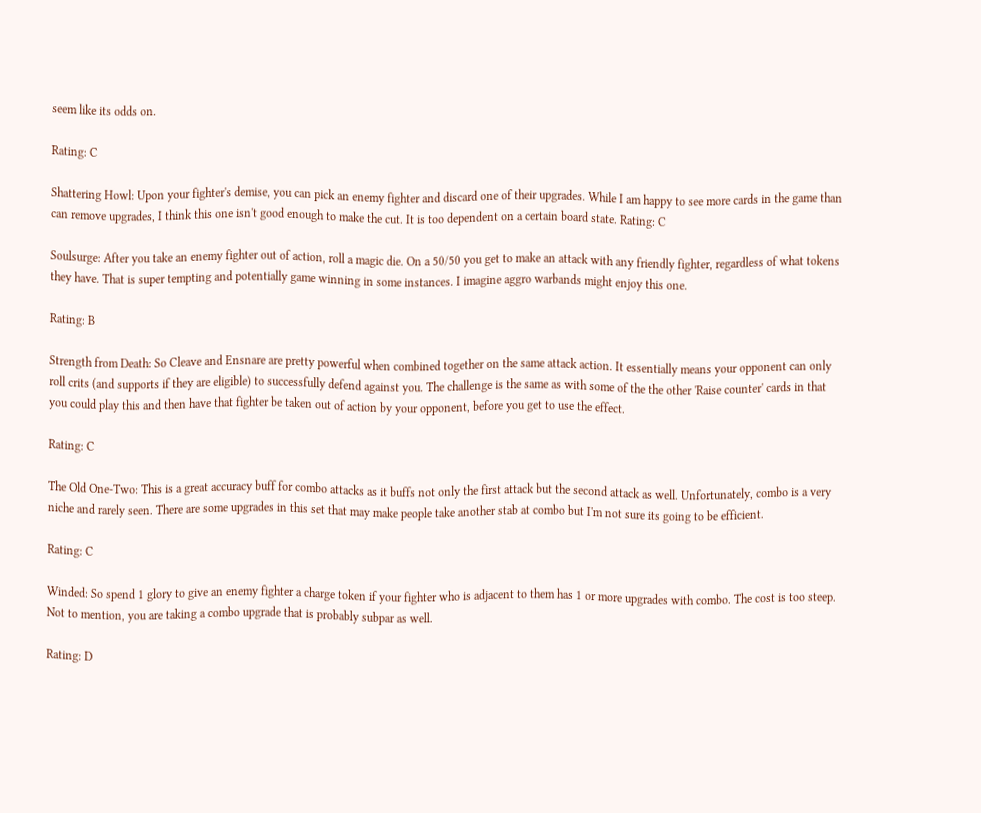seem like its odds on.

Rating: C

Shattering Howl: Upon your fighter's demise, you can pick an enemy fighter and discard one of their upgrades. While I am happy to see more cards in the game than can remove upgrades, I think this one isn't good enough to make the cut. It is too dependent on a certain board state. Rating: C

Soulsurge: After you take an enemy fighter out of action, roll a magic die. On a 50/50 you get to make an attack with any friendly fighter, regardless of what tokens they have. That is super tempting and potentially game winning in some instances. I imagine aggro warbands might enjoy this one.

Rating: B

Strength from Death: So Cleave and Ensnare are pretty powerful when combined together on the same attack action. It essentially means your opponent can only roll crits (and supports if they are eligible) to successfully defend against you. The challenge is the same as with some of the the other 'Raise counter' cards in that you could play this and then have that fighter be taken out of action by your opponent, before you get to use the effect.

Rating: C

The Old One-Two: This is a great accuracy buff for combo attacks as it buffs not only the first attack but the second attack as well. Unfortunately, combo is a very niche and rarely seen. There are some upgrades in this set that may make people take another stab at combo but I'm not sure its going to be efficient.

Rating: C

Winded: So spend 1 glory to give an enemy fighter a charge token if your fighter who is adjacent to them has 1 or more upgrades with combo. The cost is too steep. Not to mention, you are taking a combo upgrade that is probably subpar as well.

Rating: D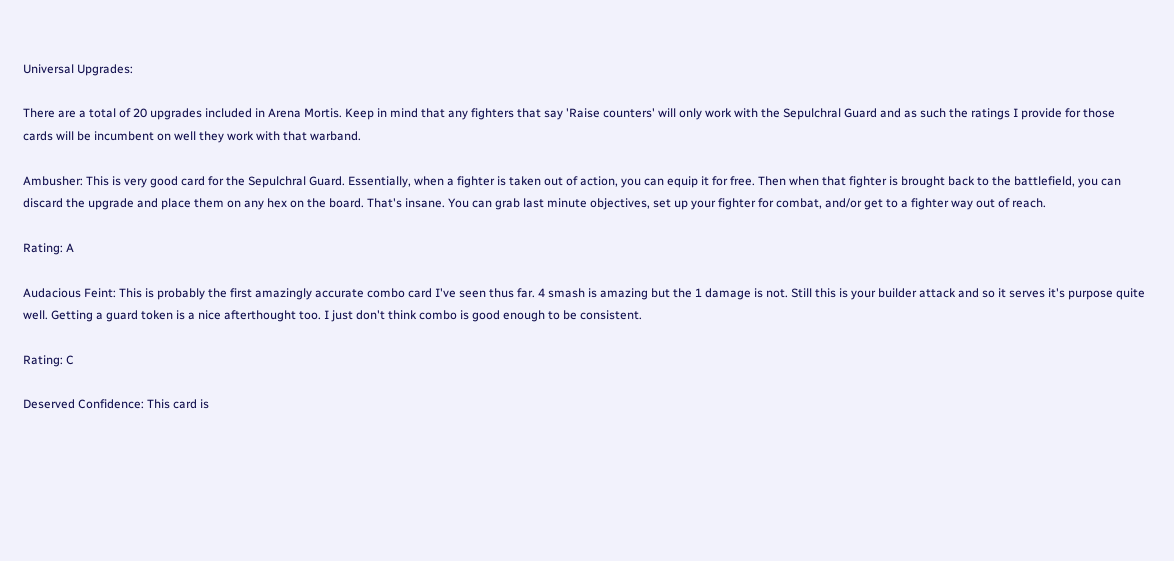Universal Upgrades:

There are a total of 20 upgrades included in Arena Mortis. Keep in mind that any fighters that say 'Raise counters' will only work with the Sepulchral Guard and as such the ratings I provide for those cards will be incumbent on well they work with that warband.

Ambusher: This is very good card for the Sepulchral Guard. Essentially, when a fighter is taken out of action, you can equip it for free. Then when that fighter is brought back to the battlefield, you can discard the upgrade and place them on any hex on the board. That's insane. You can grab last minute objectives, set up your fighter for combat, and/or get to a fighter way out of reach.

Rating: A

Audacious Feint: This is probably the first amazingly accurate combo card I've seen thus far. 4 smash is amazing but the 1 damage is not. Still this is your builder attack and so it serves it's purpose quite well. Getting a guard token is a nice afterthought too. I just don't think combo is good enough to be consistent.

Rating: C

Deserved Confidence: This card is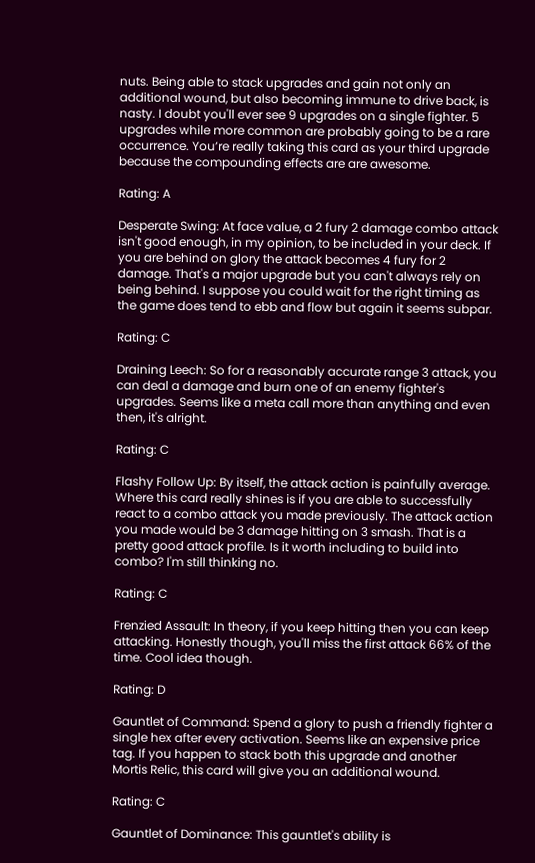nuts. Being able to stack upgrades and gain not only an additional wound, but also becoming immune to drive back, is nasty. I doubt you'll ever see 9 upgrades on a single fighter. 5 upgrades while more common are probably going to be a rare occurrence. You’re really taking this card as your third upgrade because the compounding effects are are awesome.

Rating: A

Desperate Swing: At face value, a 2 fury 2 damage combo attack isn't good enough, in my opinion, to be included in your deck. If you are behind on glory the attack becomes 4 fury for 2 damage. That's a major upgrade but you can't always rely on being behind. I suppose you could wait for the right timing as the game does tend to ebb and flow but again it seems subpar.

Rating: C

Draining Leech: So for a reasonably accurate range 3 attack, you can deal a damage and burn one of an enemy fighter's upgrades. Seems like a meta call more than anything and even then, it's alright.

Rating: C

Flashy Follow Up: By itself, the attack action is painfully average. Where this card really shines is if you are able to successfully react to a combo attack you made previously. The attack action you made would be 3 damage hitting on 3 smash. That is a pretty good attack profile. Is it worth including to build into combo? I'm still thinking no.

Rating: C

Frenzied Assault: In theory, if you keep hitting then you can keep attacking. Honestly though, you'll miss the first attack 66% of the time. Cool idea though.

Rating: D

Gauntlet of Command: Spend a glory to push a friendly fighter a single hex after every activation. Seems like an expensive price tag. If you happen to stack both this upgrade and another Mortis Relic, this card will give you an additional wound.

Rating: C

Gauntlet of Dominance: This gauntlet's ability is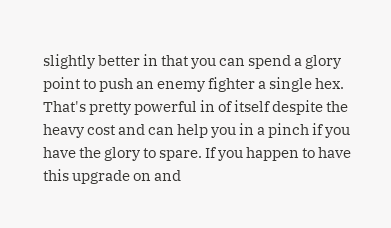slightly better in that you can spend a glory point to push an enemy fighter a single hex. That's pretty powerful in of itself despite the heavy cost and can help you in a pinch if you have the glory to spare. If you happen to have this upgrade on and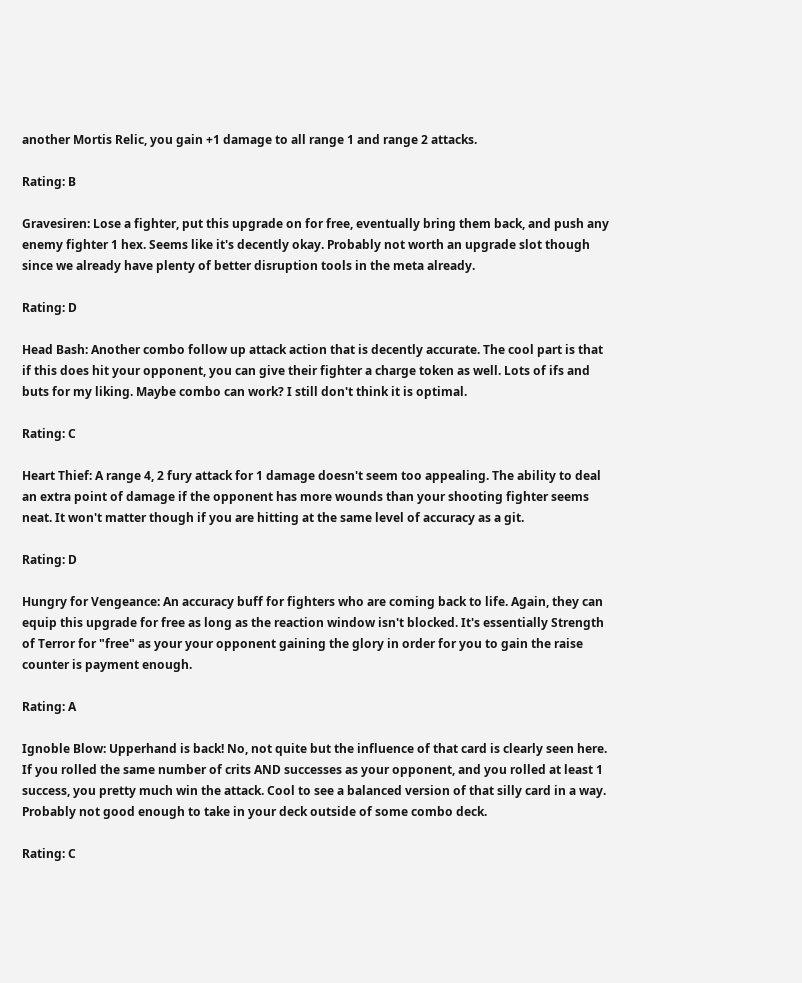another Mortis Relic, you gain +1 damage to all range 1 and range 2 attacks.

Rating: B

Gravesiren: Lose a fighter, put this upgrade on for free, eventually bring them back, and push any enemy fighter 1 hex. Seems like it's decently okay. Probably not worth an upgrade slot though since we already have plenty of better disruption tools in the meta already.

Rating: D

Head Bash: Another combo follow up attack action that is decently accurate. The cool part is that if this does hit your opponent, you can give their fighter a charge token as well. Lots of ifs and buts for my liking. Maybe combo can work? I still don't think it is optimal.

Rating: C

Heart Thief: A range 4, 2 fury attack for 1 damage doesn't seem too appealing. The ability to deal an extra point of damage if the opponent has more wounds than your shooting fighter seems neat. It won't matter though if you are hitting at the same level of accuracy as a git.

Rating: D

Hungry for Vengeance: An accuracy buff for fighters who are coming back to life. Again, they can equip this upgrade for free as long as the reaction window isn't blocked. It's essentially Strength of Terror for "free" as your your opponent gaining the glory in order for you to gain the raise counter is payment enough.

Rating: A

Ignoble Blow: Upperhand is back! No, not quite but the influence of that card is clearly seen here. If you rolled the same number of crits AND successes as your opponent, and you rolled at least 1 success, you pretty much win the attack. Cool to see a balanced version of that silly card in a way. Probably not good enough to take in your deck outside of some combo deck.

Rating: C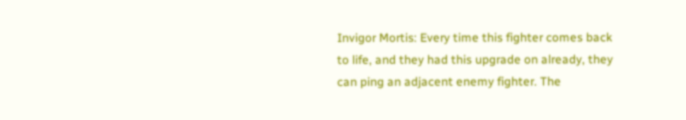Invigor Mortis: Every time this fighter comes back to life, and they had this upgrade on already, they can ping an adjacent enemy fighter. The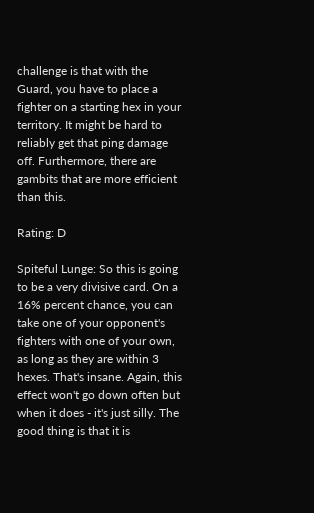challenge is that with the Guard, you have to place a fighter on a starting hex in your territory. It might be hard to reliably get that ping damage off. Furthermore, there are gambits that are more efficient than this.

Rating: D

Spiteful Lunge: So this is going to be a very divisive card. On a 16% percent chance, you can take one of your opponent's fighters with one of your own, as long as they are within 3 hexes. That's insane. Again, this effect won't go down often but when it does - it's just silly. The good thing is that it is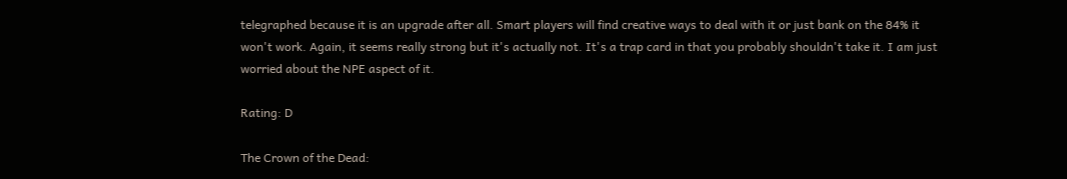telegraphed because it is an upgrade after all. Smart players will find creative ways to deal with it or just bank on the 84% it won't work. Again, it seems really strong but it's actually not. It's a trap card in that you probably shouldn't take it. I am just worried about the NPE aspect of it.

Rating: D

The Crown of the Dead: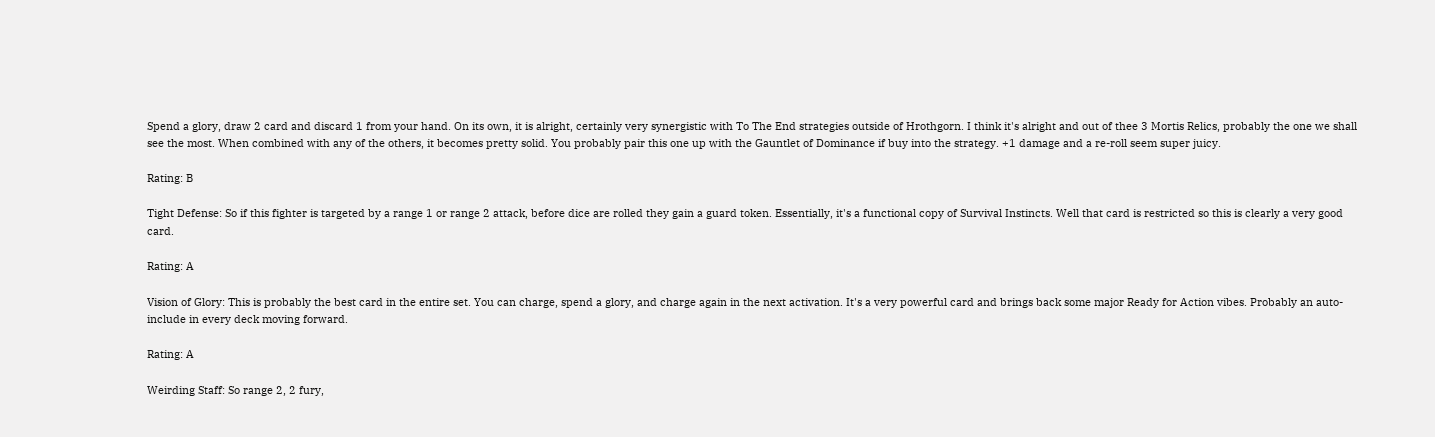Spend a glory, draw 2 card and discard 1 from your hand. On its own, it is alright, certainly very synergistic with To The End strategies outside of Hrothgorn. I think it's alright and out of thee 3 Mortis Relics, probably the one we shall see the most. When combined with any of the others, it becomes pretty solid. You probably pair this one up with the Gauntlet of Dominance if buy into the strategy. +1 damage and a re-roll seem super juicy.

Rating: B

Tight Defense: So if this fighter is targeted by a range 1 or range 2 attack, before dice are rolled they gain a guard token. Essentially, it's a functional copy of Survival Instincts. Well that card is restricted so this is clearly a very good card.

Rating: A

Vision of Glory: This is probably the best card in the entire set. You can charge, spend a glory, and charge again in the next activation. It's a very powerful card and brings back some major Ready for Action vibes. Probably an auto-include in every deck moving forward.

Rating: A

Weirding Staff: So range 2, 2 fury,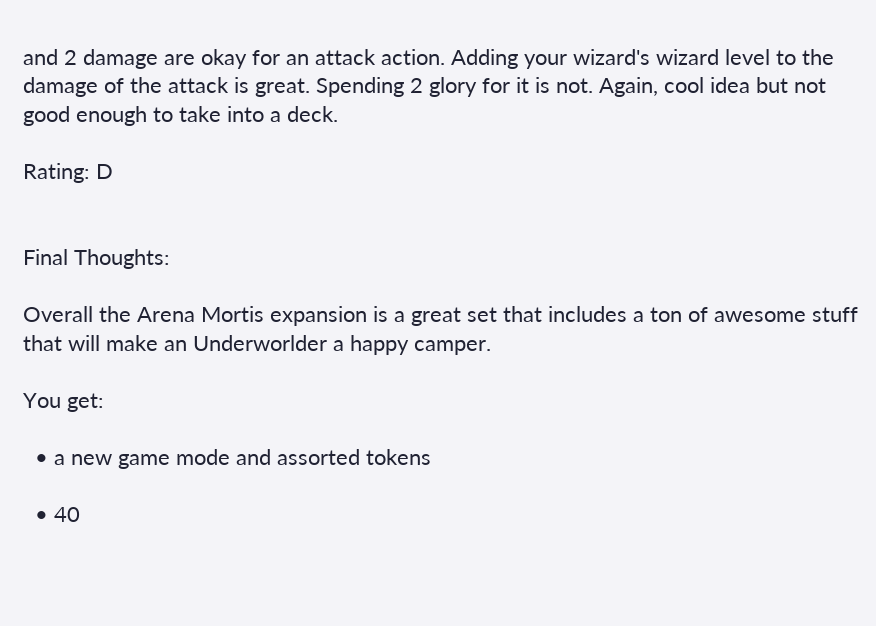and 2 damage are okay for an attack action. Adding your wizard's wizard level to the damage of the attack is great. Spending 2 glory for it is not. Again, cool idea but not good enough to take into a deck.

Rating: D


Final Thoughts:

Overall the Arena Mortis expansion is a great set that includes a ton of awesome stuff that will make an Underworlder a happy camper.

You get:

  • a new game mode and assorted tokens

  • 40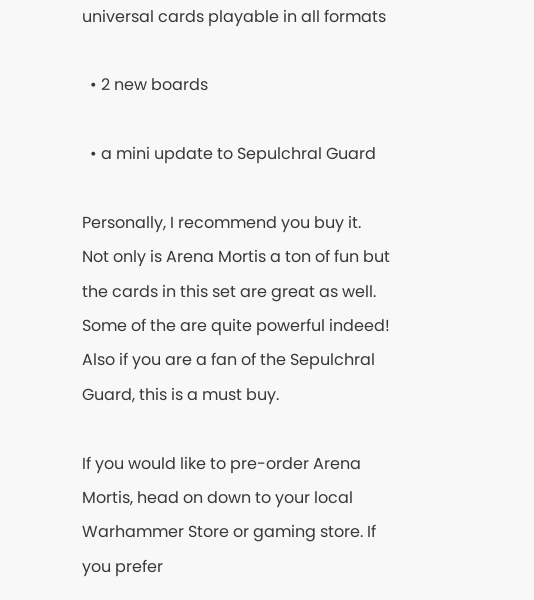universal cards playable in all formats

  • 2 new boards

  • a mini update to Sepulchral Guard

Personally, I recommend you buy it. Not only is Arena Mortis a ton of fun but the cards in this set are great as well. Some of the are quite powerful indeed! Also if you are a fan of the Sepulchral Guard, this is a must buy.

If you would like to pre-order Arena Mortis, head on down to your local Warhammer Store or gaming store. If you prefer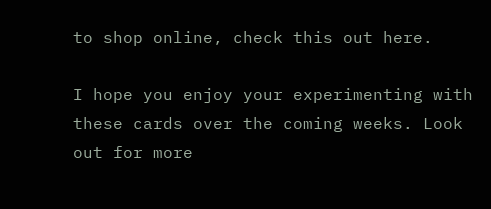to shop online, check this out here.

I hope you enjoy your experimenting with these cards over the coming weeks. Look out for more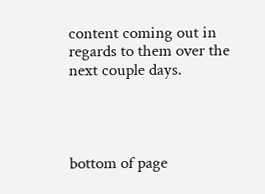content coming out in regards to them over the next couple days.




bottom of page